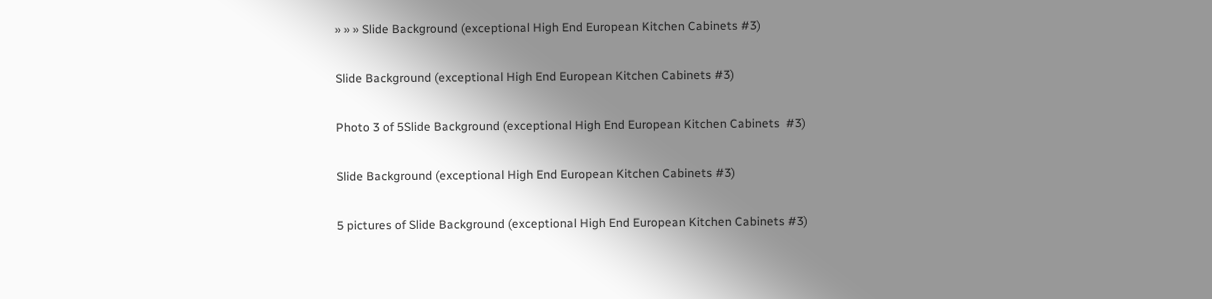» » » Slide Background (exceptional High End European Kitchen Cabinets #3)

Slide Background (exceptional High End European Kitchen Cabinets #3)

Photo 3 of 5Slide Background (exceptional High End European Kitchen Cabinets  #3)

Slide Background (exceptional High End European Kitchen Cabinets #3)

5 pictures of Slide Background (exceptional High End European Kitchen Cabinets #3)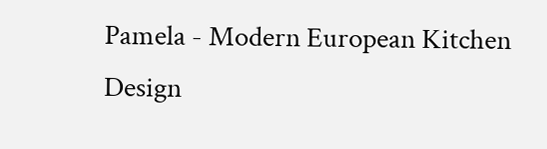Pamela - Modern European Kitchen Design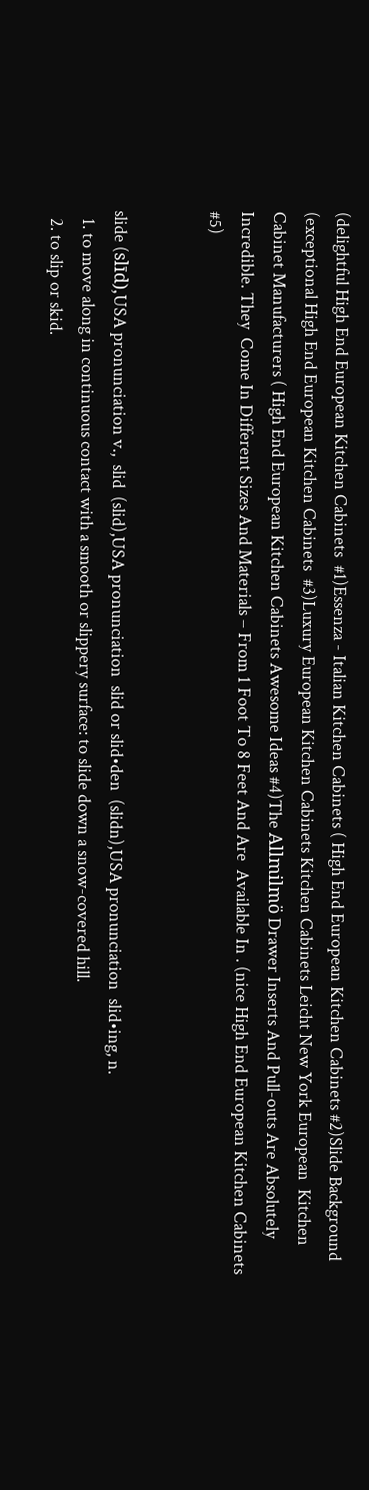(delightful High End European Kitchen Cabinets  #1)Essenza - Italian Kitchen Cabinets ( High End European Kitchen Cabinets #2)Slide Background (exceptional High End European Kitchen Cabinets  #3)Luxury European Kitchen Cabinets Kitchen Cabinets Leicht New York European  Kitchen Cabinet Manufacturers ( High End European Kitchen Cabinets Awesome Ideas #4)The Allmilmö Drawer Inserts And Pull-outs Are Absolutely Incredible. They  Come In Different Sizes And Materials – From 1 Foot To 8 Feet And Are  Available In . (nice High End European Kitchen Cabinets #5)


slide (slīd),USA pronunciation v.,  slid  (slid),USA pronunciation  slid or slid•den  (slidn),USA pronunciation  slid•ing, n.
  1. to move along in continuous contact with a smooth or slippery surface: to slide down a snow-covered hill.
  2. to slip or skid.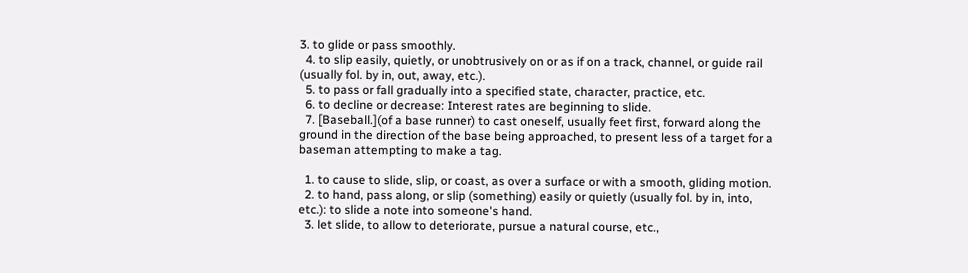3. to glide or pass smoothly.
  4. to slip easily, quietly, or unobtrusively on or as if on a track, channel, or guide rail (usually fol. by in, out, away, etc.).
  5. to pass or fall gradually into a specified state, character, practice, etc.
  6. to decline or decrease: Interest rates are beginning to slide.
  7. [Baseball.](of a base runner) to cast oneself, usually feet first, forward along the ground in the direction of the base being approached, to present less of a target for a baseman attempting to make a tag.

  1. to cause to slide, slip, or coast, as over a surface or with a smooth, gliding motion.
  2. to hand, pass along, or slip (something) easily or quietly (usually fol. by in, into, etc.): to slide a note into someone's hand.
  3. let slide, to allow to deteriorate, pursue a natural course, etc.,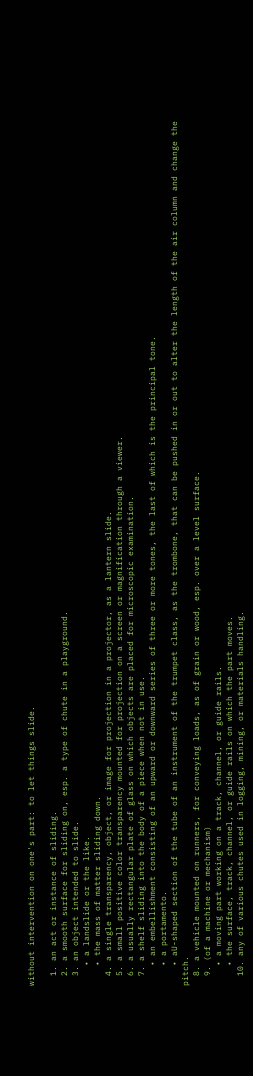without intervention on one's part: to let things slide.

  1. an act or instance of sliding.
  2. a smooth surface for sliding on, esp. a type of chute in a playground.
  3. an object intended to slide.
    • a landslide or the like.
    • the mass of matter sliding down.
  4. a single transparency, object, or image for projection in a projector, as a lantern slide.
  5. a small positive color transparency mounted for projection on a screen or magnification through a viewer.
  6. a usually rectangular plate of glass on which objects are placed for microscopic examination.
  7. a shelf sliding into the body of a piece when not in use.
    • an embellishment consisting of an upward or downward series of three or more tones, the last of which is the principal tone.
    • a portamento.
    • aU-shaped section of the tube of an instrument of the trumpet class, as the trombone, that can be pushed in or out to alter the length of the air column and change the pitch.
  8. a vehicle mounted on runners, for conveying loads, as of grain or wood, esp. over a level surface.
  9. (of a machine or mechanism)
    • a moving part working on a track, channel, or guide rails.
    • the surface, track, channel, or guide rails on which the part moves.
  10. any of various chutes used in logging, mining, or materials handling.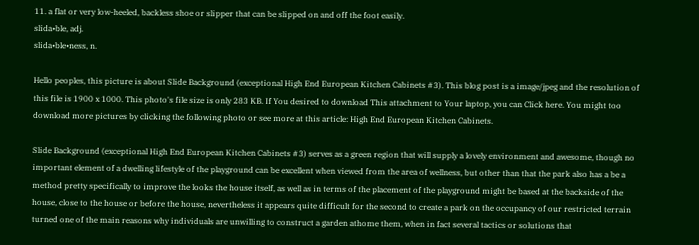11. a flat or very low-heeled, backless shoe or slipper that can be slipped on and off the foot easily.
slida•ble, adj.
slida•ble•ness, n.

Hello peoples, this picture is about Slide Background (exceptional High End European Kitchen Cabinets #3). This blog post is a image/jpeg and the resolution of this file is 1900 x 1000. This photo's file size is only 283 KB. If You desired to download This attachment to Your laptop, you can Click here. You might too download more pictures by clicking the following photo or see more at this article: High End European Kitchen Cabinets.

Slide Background (exceptional High End European Kitchen Cabinets #3) serves as a green region that will supply a lovely environment and awesome, though no important element of a dwelling lifestyle of the playground can be excellent when viewed from the area of wellness, but other than that the park also has a be a method pretty specifically to improve the looks the house itself, as well as in terms of the placement of the playground might be based at the backside of the house, close to the house or before the house, nevertheless it appears quite difficult for the second to create a park on the occupancy of our restricted terrain turned one of the main reasons why individuals are unwilling to construct a garden athome them, when in fact several tactics or solutions that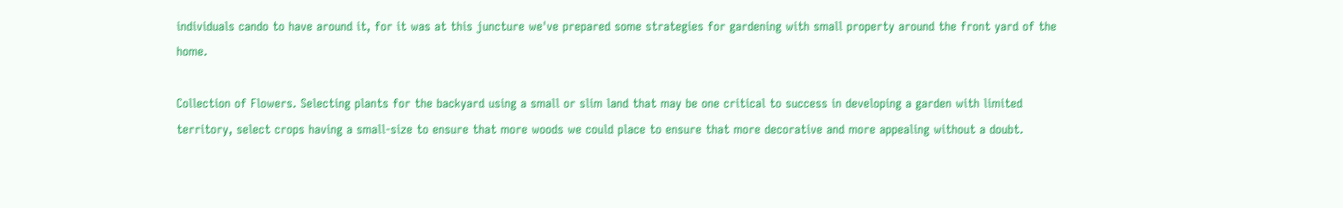individuals cando to have around it, for it was at this juncture we've prepared some strategies for gardening with small property around the front yard of the home.

Collection of Flowers. Selecting plants for the backyard using a small or slim land that may be one critical to success in developing a garden with limited territory, select crops having a small-size to ensure that more woods we could place to ensure that more decorative and more appealing without a doubt.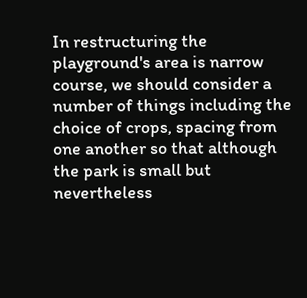In restructuring the playground's area is narrow course, we should consider a number of things including the choice of crops, spacing from one another so that although the park is small but nevertheless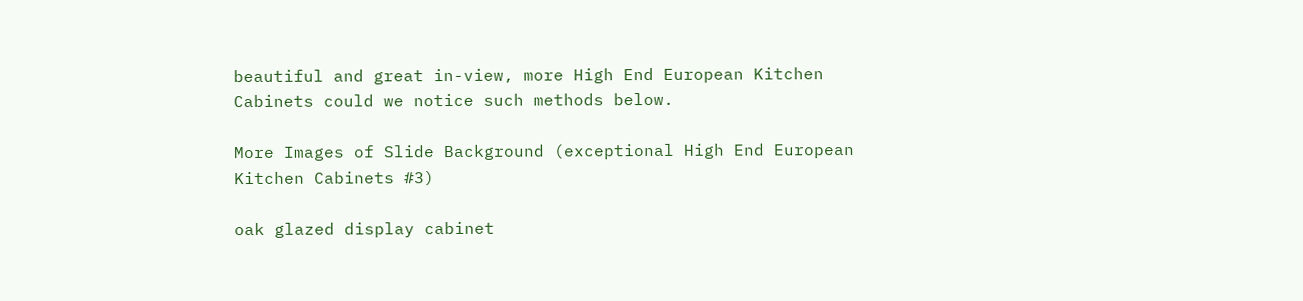beautiful and great in-view, more High End European Kitchen Cabinets could we notice such methods below.

More Images of Slide Background (exceptional High End European Kitchen Cabinets #3)

oak glazed display cabinet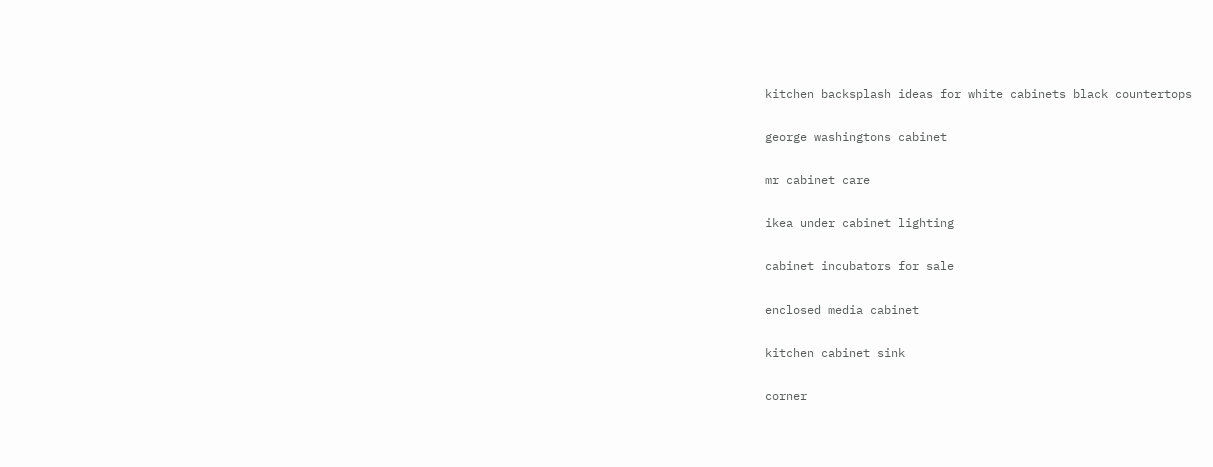kitchen backsplash ideas for white cabinets black countertops


george washingtons cabinet


mr cabinet care


ikea under cabinet lighting


cabinet incubators for sale


enclosed media cabinet


kitchen cabinet sink


corner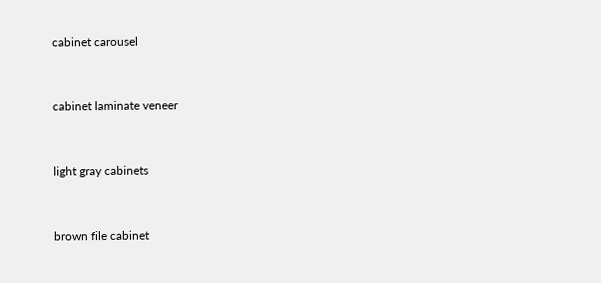cabinet carousel


cabinet laminate veneer


light gray cabinets


brown file cabinet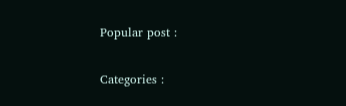Popular post :

Categories :